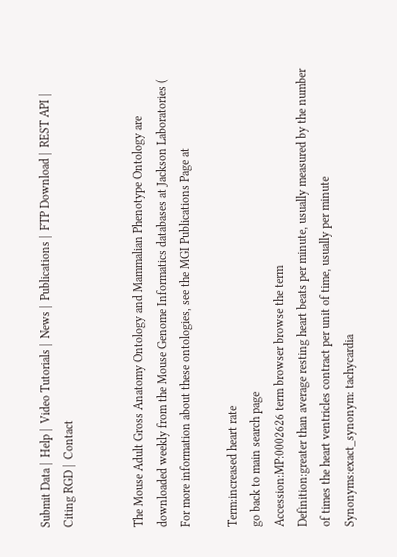Submit Data |  Help |  Video Tutorials |  News |  Publications |  FTP Download |  REST API |  Citing RGD |  Contact


The Mouse Adult Gross Anatomy Ontology and Mammalian Phenotype Ontology are downloaded weekly from the Mouse Genome Informatics databases at Jackson Laboratories ( For more information about these ontologies, see the MGI Publications Page at

Term:increased heart rate
go back to main search page
Accession:MP:0002626 term browser browse the term
Definition:greater than average resting heart beats per minute, usually measured by the number of times the heart ventricles contract per unit of time, usually per minute
Synonyms:exact_synonym: tachycardia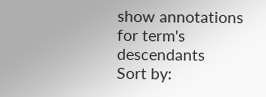show annotations for term's descendants           Sort by: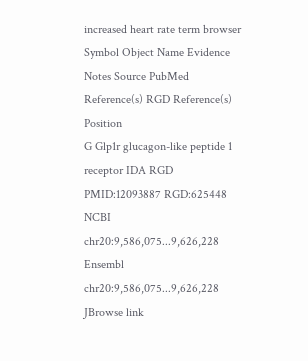increased heart rate term browser
Symbol Object Name Evidence Notes Source PubMed Reference(s) RGD Reference(s) Position
G Glp1r glucagon-like peptide 1 receptor IDA RGD PMID:12093887 RGD:625448 NCBI chr20:9,586,075...9,626,228
Ensembl chr20:9,586,075...9,626,228
JBrowse link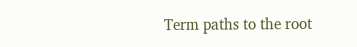Term paths to the root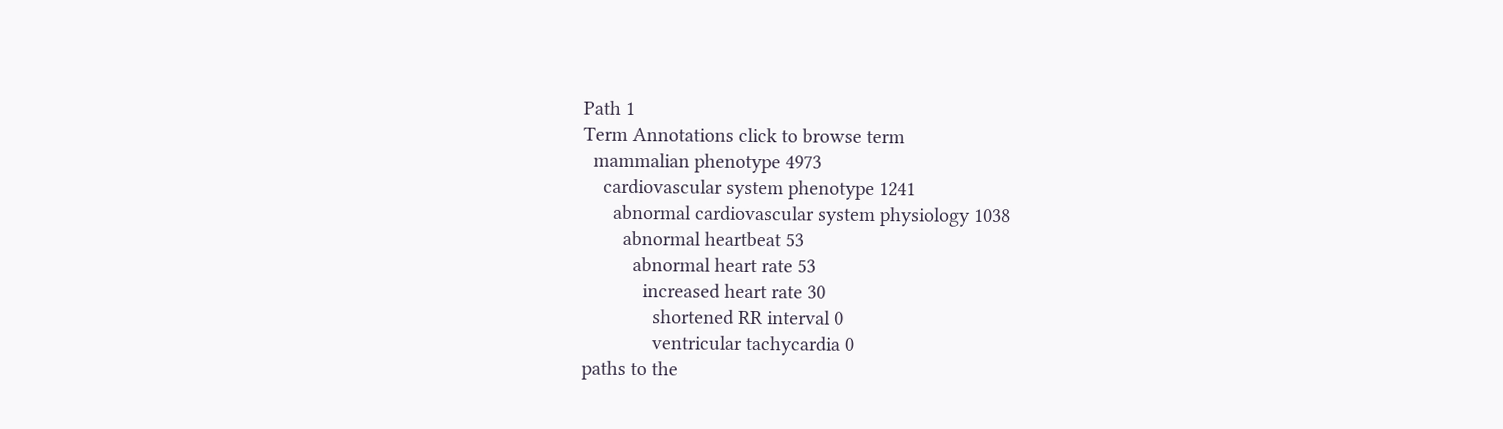Path 1
Term Annotations click to browse term
  mammalian phenotype 4973
    cardiovascular system phenotype 1241
      abnormal cardiovascular system physiology 1038
        abnormal heartbeat 53
          abnormal heart rate 53
            increased heart rate 30
              shortened RR interval 0
              ventricular tachycardia 0
paths to the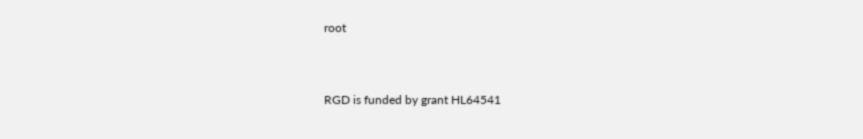root


RGD is funded by grant HL64541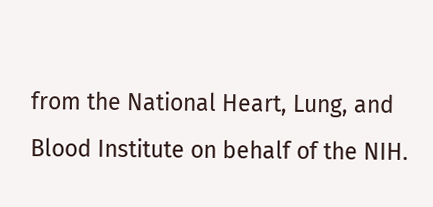from the National Heart, Lung, and Blood Institute on behalf of the NIH.